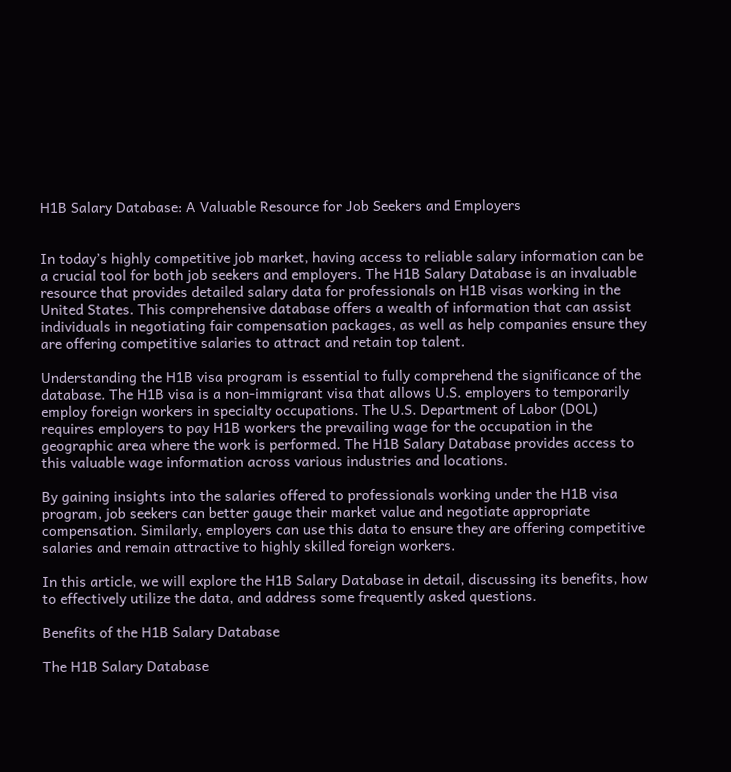H1B Salary Database: A Valuable Resource for Job Seekers and Employers


In today’s highly competitive job market, having access to reliable salary information can be a crucial tool for both job seekers and employers. The H1B Salary Database is an invaluable resource that provides detailed salary data for professionals on H1B visas working in the United States. This comprehensive database offers a wealth of information that can assist individuals in negotiating fair compensation packages, as well as help companies ensure they are offering competitive salaries to attract and retain top talent.

Understanding the H1B visa program is essential to fully comprehend the significance of the database. The H1B visa is a non-immigrant visa that allows U.S. employers to temporarily employ foreign workers in specialty occupations. The U.S. Department of Labor (DOL) requires employers to pay H1B workers the prevailing wage for the occupation in the geographic area where the work is performed. The H1B Salary Database provides access to this valuable wage information across various industries and locations.

By gaining insights into the salaries offered to professionals working under the H1B visa program, job seekers can better gauge their market value and negotiate appropriate compensation. Similarly, employers can use this data to ensure they are offering competitive salaries and remain attractive to highly skilled foreign workers.

In this article, we will explore the H1B Salary Database in detail, discussing its benefits, how to effectively utilize the data, and address some frequently asked questions.

Benefits of the H1B Salary Database

The H1B Salary Database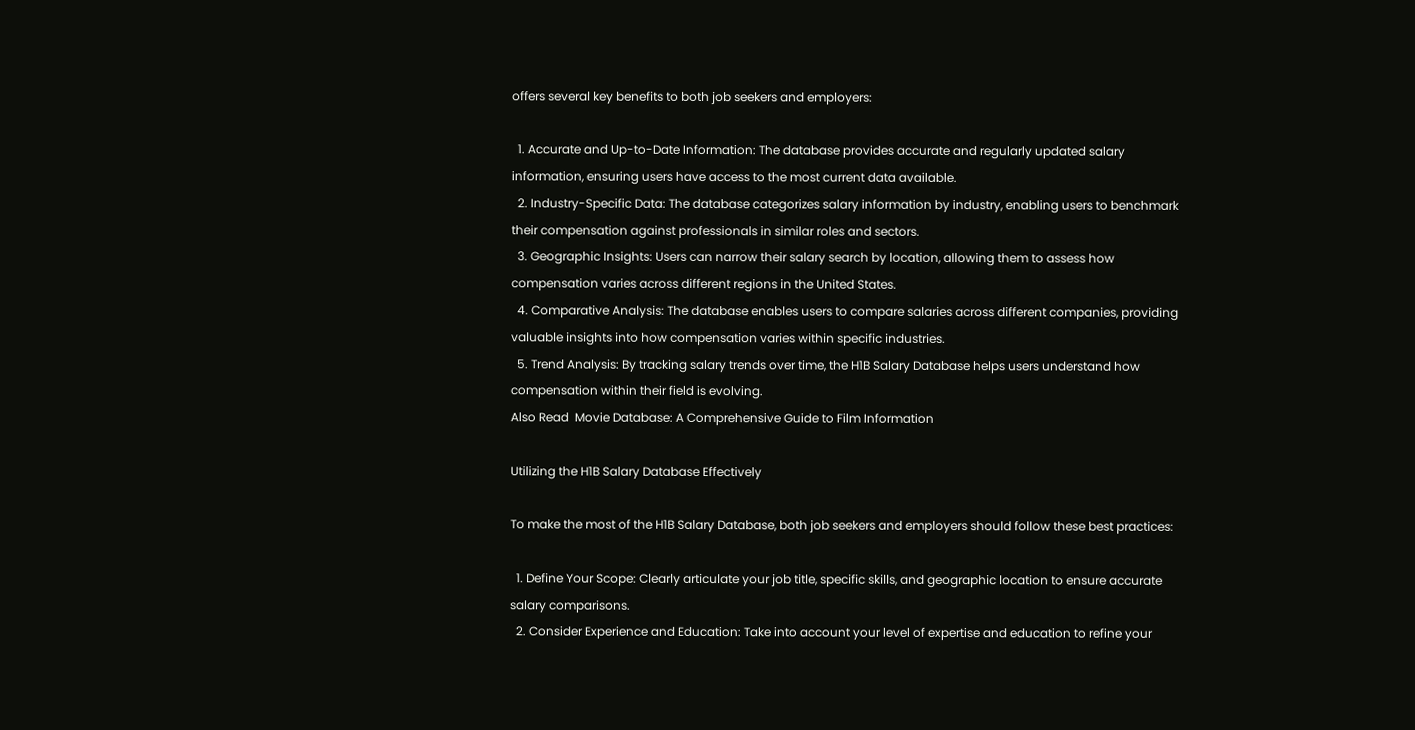offers several key benefits to both job seekers and employers:

  1. Accurate and Up-to-Date Information: The database provides accurate and regularly updated salary information, ensuring users have access to the most current data available.
  2. Industry-Specific Data: The database categorizes salary information by industry, enabling users to benchmark their compensation against professionals in similar roles and sectors.
  3. Geographic Insights: Users can narrow their salary search by location, allowing them to assess how compensation varies across different regions in the United States.
  4. Comparative Analysis: The database enables users to compare salaries across different companies, providing valuable insights into how compensation varies within specific industries.
  5. Trend Analysis: By tracking salary trends over time, the H1B Salary Database helps users understand how compensation within their field is evolving.
Also Read  Movie Database: A Comprehensive Guide to Film Information

Utilizing the H1B Salary Database Effectively

To make the most of the H1B Salary Database, both job seekers and employers should follow these best practices:

  1. Define Your Scope: Clearly articulate your job title, specific skills, and geographic location to ensure accurate salary comparisons.
  2. Consider Experience and Education: Take into account your level of expertise and education to refine your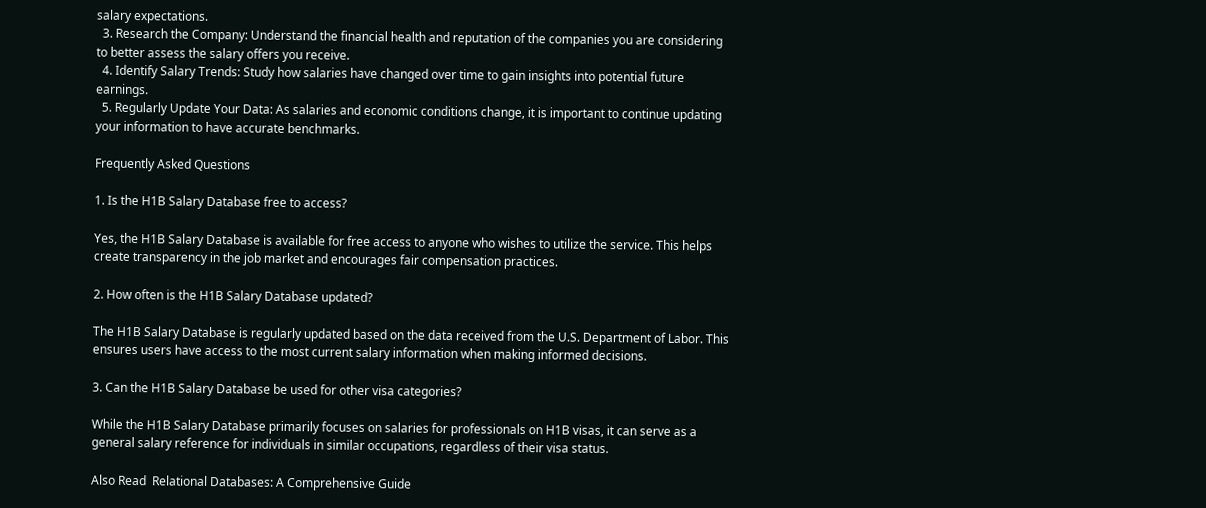salary expectations.
  3. Research the Company: Understand the financial health and reputation of the companies you are considering to better assess the salary offers you receive.
  4. Identify Salary Trends: Study how salaries have changed over time to gain insights into potential future earnings.
  5. Regularly Update Your Data: As salaries and economic conditions change, it is important to continue updating your information to have accurate benchmarks.

Frequently Asked Questions

1. Is the H1B Salary Database free to access?

Yes, the H1B Salary Database is available for free access to anyone who wishes to utilize the service. This helps create transparency in the job market and encourages fair compensation practices.

2. How often is the H1B Salary Database updated?

The H1B Salary Database is regularly updated based on the data received from the U.S. Department of Labor. This ensures users have access to the most current salary information when making informed decisions.

3. Can the H1B Salary Database be used for other visa categories?

While the H1B Salary Database primarily focuses on salaries for professionals on H1B visas, it can serve as a general salary reference for individuals in similar occupations, regardless of their visa status.

Also Read  Relational Databases: A Comprehensive Guide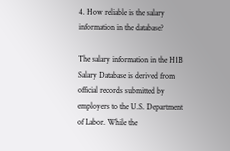4. How reliable is the salary information in the database?

The salary information in the H1B Salary Database is derived from official records submitted by employers to the U.S. Department of Labor. While the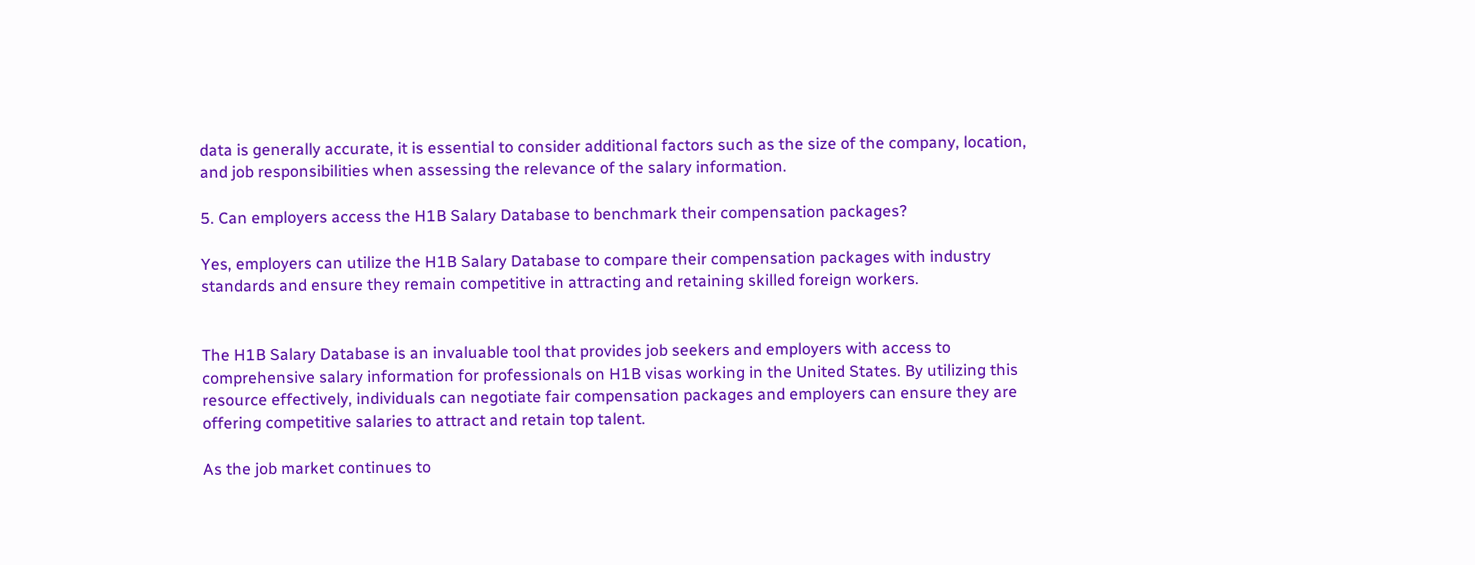data is generally accurate, it is essential to consider additional factors such as the size of the company, location, and job responsibilities when assessing the relevance of the salary information.

5. Can employers access the H1B Salary Database to benchmark their compensation packages?

Yes, employers can utilize the H1B Salary Database to compare their compensation packages with industry standards and ensure they remain competitive in attracting and retaining skilled foreign workers.


The H1B Salary Database is an invaluable tool that provides job seekers and employers with access to comprehensive salary information for professionals on H1B visas working in the United States. By utilizing this resource effectively, individuals can negotiate fair compensation packages and employers can ensure they are offering competitive salaries to attract and retain top talent.

As the job market continues to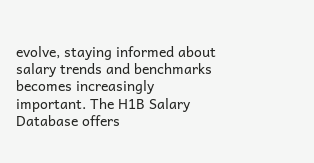evolve, staying informed about salary trends and benchmarks becomes increasingly important. The H1B Salary Database offers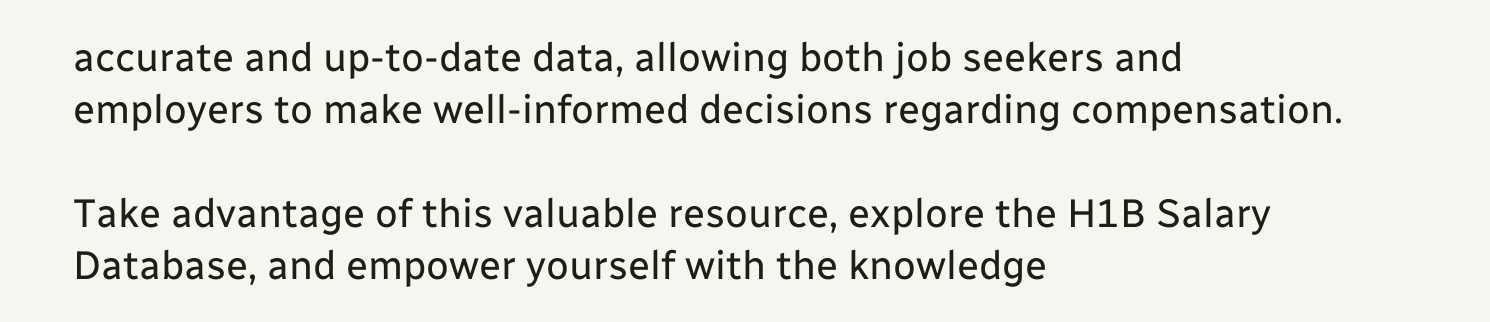accurate and up-to-date data, allowing both job seekers and employers to make well-informed decisions regarding compensation.

Take advantage of this valuable resource, explore the H1B Salary Database, and empower yourself with the knowledge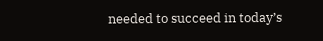needed to succeed in today’s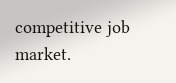competitive job market.